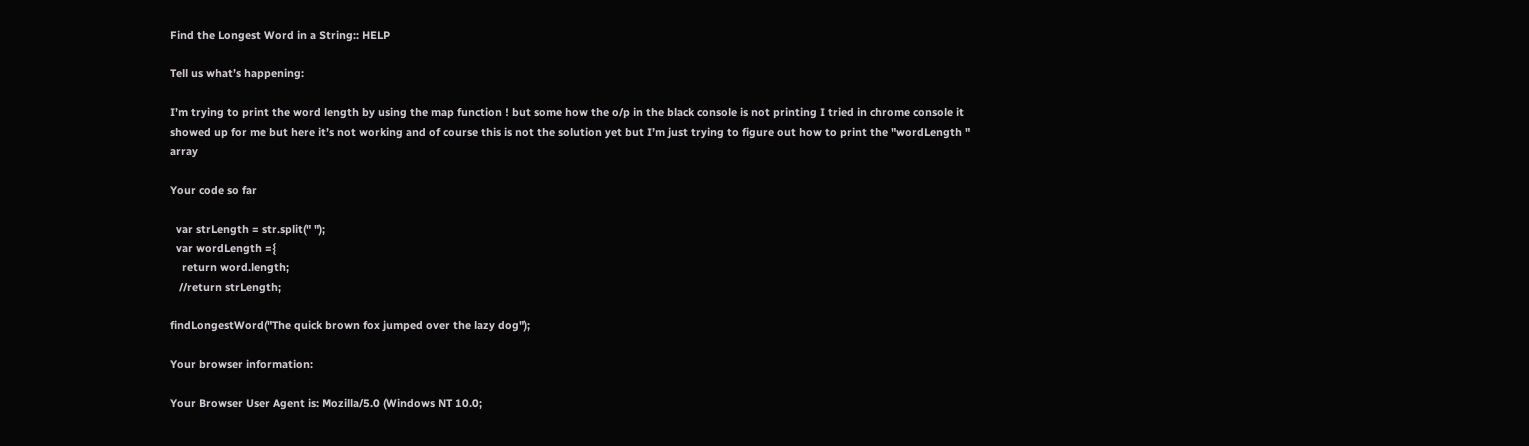Find the Longest Word in a String:: HELP

Tell us what’s happening:

I’m trying to print the word length by using the map function ! but some how the o/p in the black console is not printing I tried in chrome console it showed up for me but here it’s not working and of course this is not the solution yet but I’m just trying to figure out how to print the "wordLength " array

Your code so far

  var strLength = str.split(" ");
  var wordLength ={
    return word.length;
   //return strLength;

findLongestWord("The quick brown fox jumped over the lazy dog");

Your browser information:

Your Browser User Agent is: Mozilla/5.0 (Windows NT 10.0;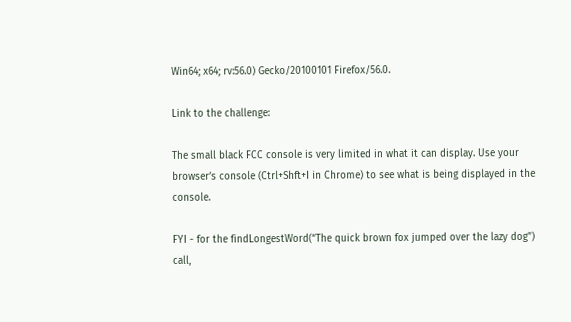Win64; x64; rv:56.0) Gecko/20100101 Firefox/56.0.

Link to the challenge:

The small black FCC console is very limited in what it can display. Use your browser’s console (Ctrl+Shft+I in Chrome) to see what is being displayed in the console.

FYI - for the findLongestWord(“The quick brown fox jumped over the lazy dog”) call,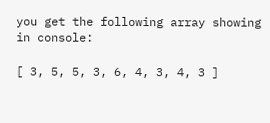you get the following array showing in console:

[ 3, 5, 5, 3, 6, 4, 3, 4, 3 ]